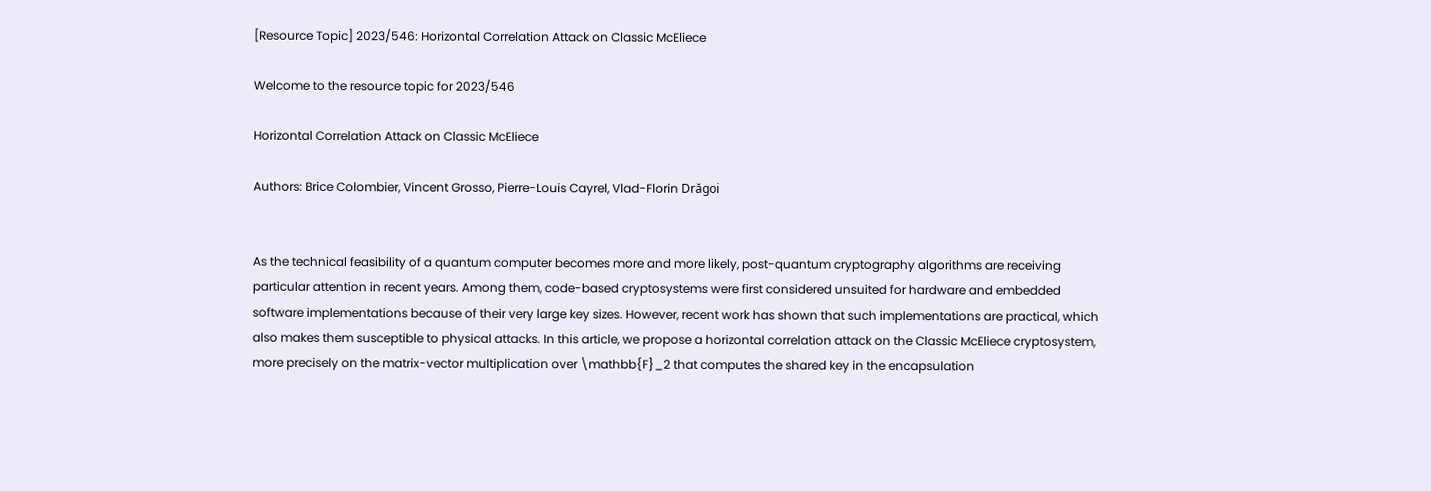[Resource Topic] 2023/546: Horizontal Correlation Attack on Classic McEliece

Welcome to the resource topic for 2023/546

Horizontal Correlation Attack on Classic McEliece

Authors: Brice Colombier, Vincent Grosso, Pierre-Louis Cayrel, Vlad-Florin Drăgoi


As the technical feasibility of a quantum computer becomes more and more likely, post-quantum cryptography algorithms are receiving particular attention in recent years. Among them, code-based cryptosystems were first considered unsuited for hardware and embedded software implementations because of their very large key sizes. However, recent work has shown that such implementations are practical, which also makes them susceptible to physical attacks. In this article, we propose a horizontal correlation attack on the Classic McEliece cryptosystem, more precisely on the matrix-vector multiplication over \mathbb{F}_2 that computes the shared key in the encapsulation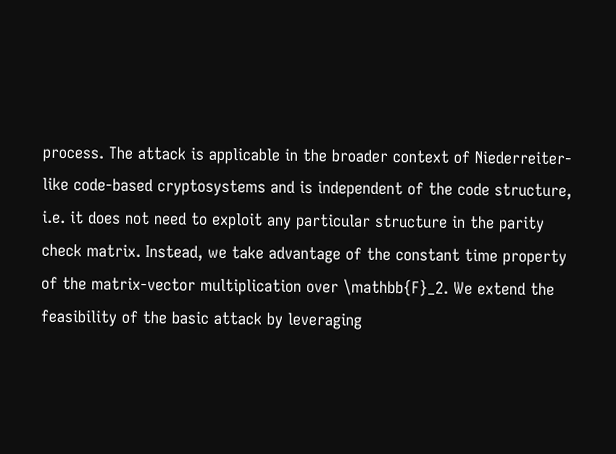process. The attack is applicable in the broader context of Niederreiter-like code-based cryptosystems and is independent of the code structure, i.e. it does not need to exploit any particular structure in the parity check matrix. Instead, we take advantage of the constant time property of the matrix-vector multiplication over \mathbb{F}_2. We extend the feasibility of the basic attack by leveraging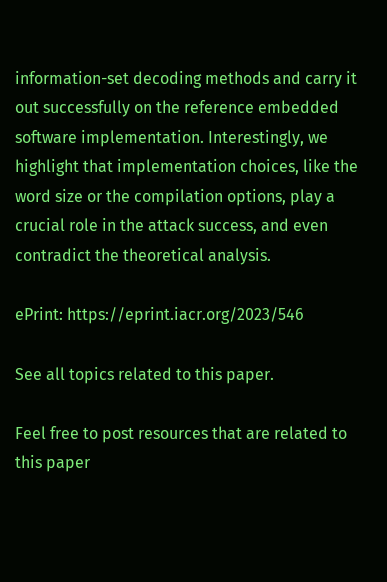information-set decoding methods and carry it out successfully on the reference embedded software implementation. Interestingly, we highlight that implementation choices, like the word size or the compilation options, play a crucial role in the attack success, and even contradict the theoretical analysis.

ePrint: https://eprint.iacr.org/2023/546

See all topics related to this paper.

Feel free to post resources that are related to this paper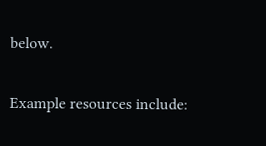below.

Example resources include: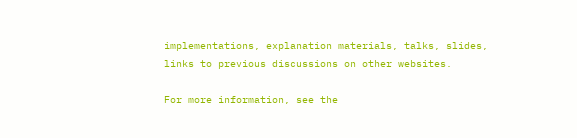implementations, explanation materials, talks, slides, links to previous discussions on other websites.

For more information, see the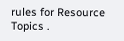rules for Resource Topics .